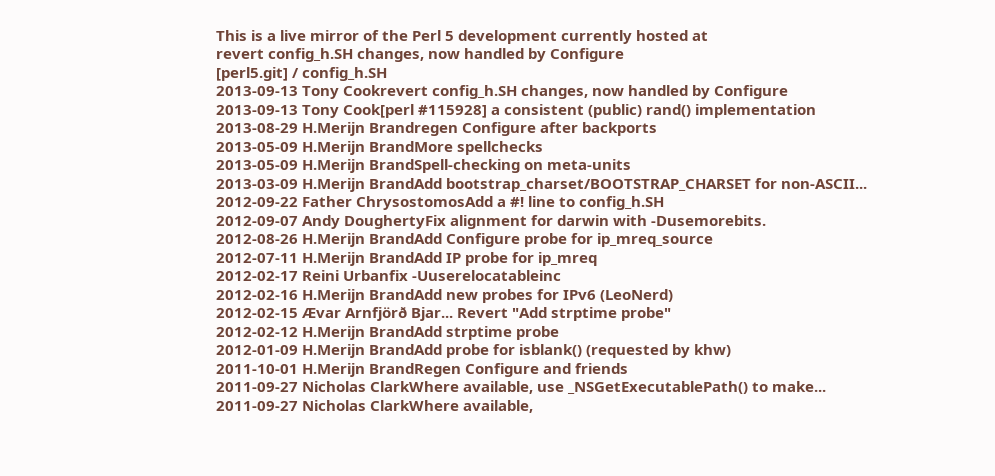This is a live mirror of the Perl 5 development currently hosted at
revert config_h.SH changes, now handled by Configure
[perl5.git] / config_h.SH
2013-09-13 Tony Cookrevert config_h.SH changes, now handled by Configure
2013-09-13 Tony Cook[perl #115928] a consistent (public) rand() implementation
2013-08-29 H.Merijn Brandregen Configure after backports
2013-05-09 H.Merijn BrandMore spellchecks
2013-05-09 H.Merijn BrandSpell-checking on meta-units
2013-03-09 H.Merijn BrandAdd bootstrap_charset/BOOTSTRAP_CHARSET for non-ASCII...
2012-09-22 Father ChrysostomosAdd a #! line to config_h.SH
2012-09-07 Andy DoughertyFix alignment for darwin with -Dusemorebits.
2012-08-26 H.Merijn BrandAdd Configure probe for ip_mreq_source
2012-07-11 H.Merijn BrandAdd IP probe for ip_mreq
2012-02-17 Reini Urbanfix -Uuserelocatableinc
2012-02-16 H.Merijn BrandAdd new probes for IPv6 (LeoNerd)
2012-02-15 Ævar Arnfjörð Bjar... Revert "Add strptime probe"
2012-02-12 H.Merijn BrandAdd strptime probe
2012-01-09 H.Merijn BrandAdd probe for isblank() (requested by khw)
2011-10-01 H.Merijn BrandRegen Configure and friends
2011-09-27 Nicholas ClarkWhere available, use _NSGetExecutablePath() to make...
2011-09-27 Nicholas ClarkWhere available,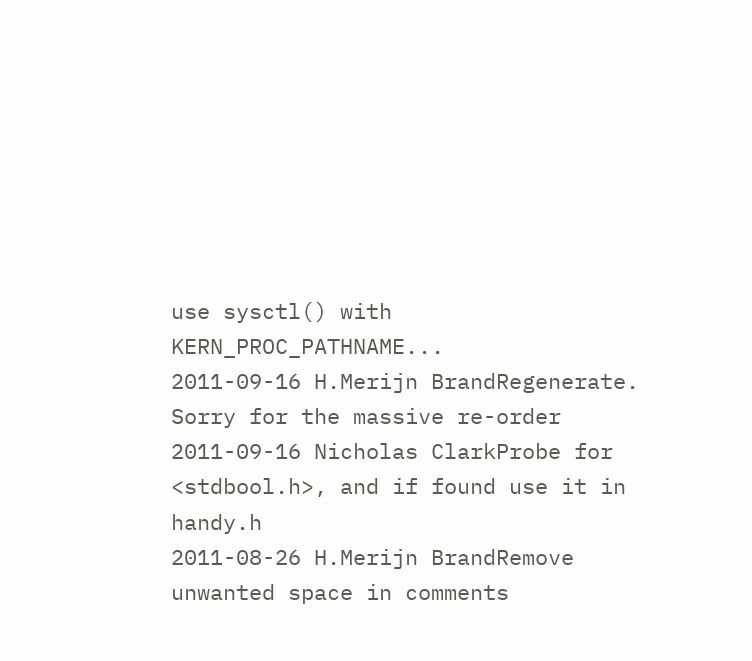use sysctl() with KERN_PROC_PATHNAME...
2011-09-16 H.Merijn BrandRegenerate. Sorry for the massive re-order
2011-09-16 Nicholas ClarkProbe for <stdbool.h>, and if found use it in handy.h
2011-08-26 H.Merijn BrandRemove unwanted space in comments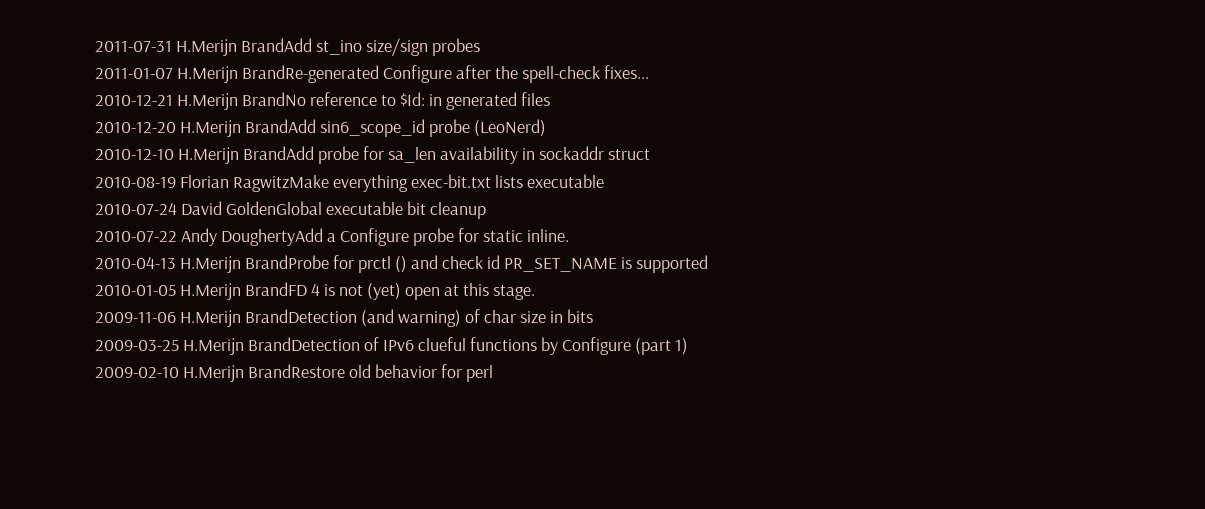2011-07-31 H.Merijn BrandAdd st_ino size/sign probes
2011-01-07 H.Merijn BrandRe-generated Configure after the spell-check fixes...
2010-12-21 H.Merijn BrandNo reference to $Id: in generated files
2010-12-20 H.Merijn BrandAdd sin6_scope_id probe (LeoNerd)
2010-12-10 H.Merijn BrandAdd probe for sa_len availability in sockaddr struct
2010-08-19 Florian RagwitzMake everything exec-bit.txt lists executable
2010-07-24 David GoldenGlobal executable bit cleanup
2010-07-22 Andy DoughertyAdd a Configure probe for static inline.
2010-04-13 H.Merijn BrandProbe for prctl () and check id PR_SET_NAME is supported
2010-01-05 H.Merijn BrandFD 4 is not (yet) open at this stage.
2009-11-06 H.Merijn BrandDetection (and warning) of char size in bits
2009-03-25 H.Merijn BrandDetection of IPv6 clueful functions by Configure (part 1)
2009-02-10 H.Merijn BrandRestore old behavior for perl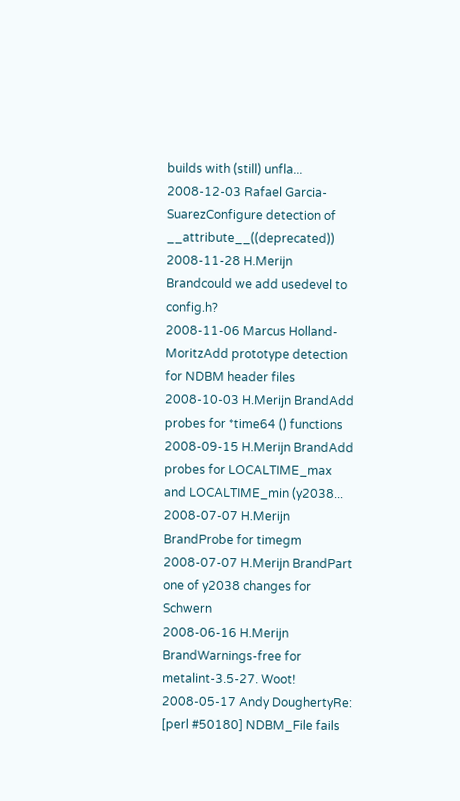builds with (still) unfla...
2008-12-03 Rafael Garcia-SuarezConfigure detection of __attribute__((deprecated))
2008-11-28 H.Merijn Brandcould we add usedevel to config.h?
2008-11-06 Marcus Holland-MoritzAdd prototype detection for NDBM header files
2008-10-03 H.Merijn BrandAdd probes for *time64 () functions
2008-09-15 H.Merijn BrandAdd probes for LOCALTIME_max and LOCALTIME_min (y2038...
2008-07-07 H.Merijn BrandProbe for timegm
2008-07-07 H.Merijn BrandPart one of y2038 changes for Schwern
2008-06-16 H.Merijn BrandWarnings-free for metalint-3.5-27. Woot!
2008-05-17 Andy DoughertyRe: [perl #50180] NDBM_File fails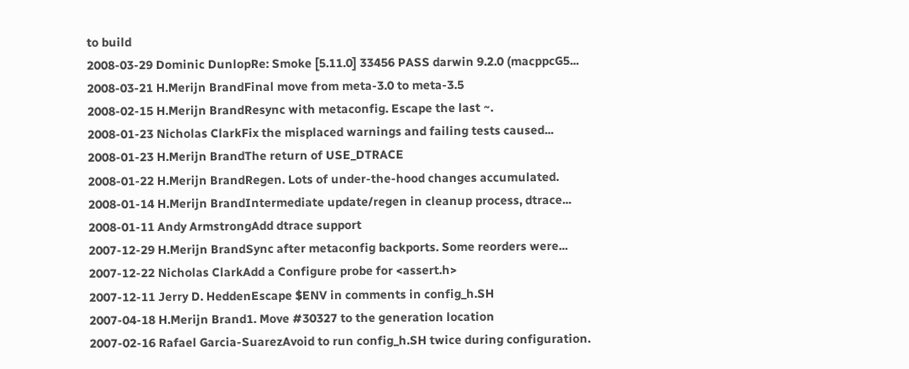to build
2008-03-29 Dominic DunlopRe: Smoke [5.11.0] 33456 PASS darwin 9.2.0 (macppcG5...
2008-03-21 H.Merijn BrandFinal move from meta-3.0 to meta-3.5
2008-02-15 H.Merijn BrandResync with metaconfig. Escape the last ~.
2008-01-23 Nicholas ClarkFix the misplaced warnings and failing tests caused...
2008-01-23 H.Merijn BrandThe return of USE_DTRACE
2008-01-22 H.Merijn BrandRegen. Lots of under-the-hood changes accumulated.
2008-01-14 H.Merijn BrandIntermediate update/regen in cleanup process, dtrace...
2008-01-11 Andy ArmstrongAdd dtrace support
2007-12-29 H.Merijn BrandSync after metaconfig backports. Some reorders were...
2007-12-22 Nicholas ClarkAdd a Configure probe for <assert.h>
2007-12-11 Jerry D. HeddenEscape $ENV in comments in config_h.SH
2007-04-18 H.Merijn Brand1. Move #30327 to the generation location
2007-02-16 Rafael Garcia-SuarezAvoid to run config_h.SH twice during configuration.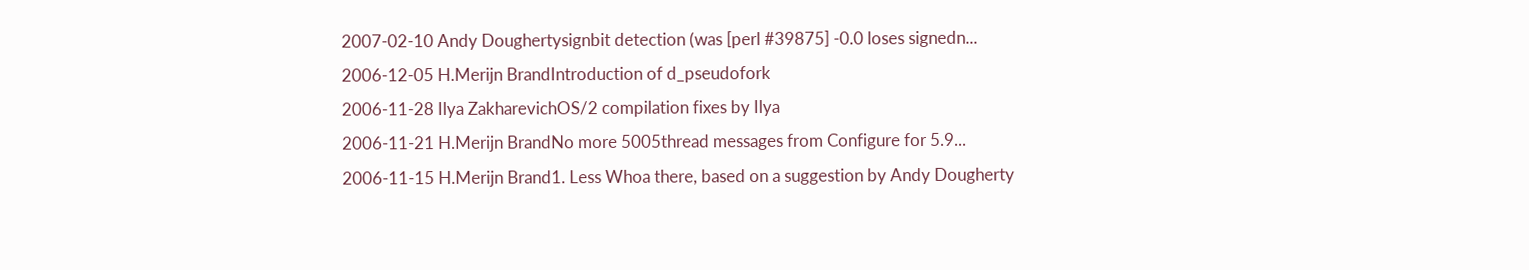2007-02-10 Andy Doughertysignbit detection (was [perl #39875] -0.0 loses signedn...
2006-12-05 H.Merijn BrandIntroduction of d_pseudofork
2006-11-28 Ilya ZakharevichOS/2 compilation fixes by Ilya
2006-11-21 H.Merijn BrandNo more 5005thread messages from Configure for 5.9...
2006-11-15 H.Merijn Brand1. Less Whoa there, based on a suggestion by Andy Dougherty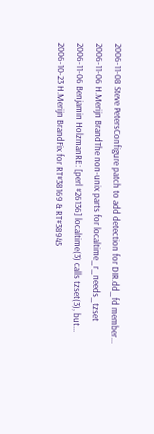2006-11-08 Steve PetersConfigure patch to add detection for DIR.dd_fd member...
2006-11-06 H.Merijn BrandThe non-unix parts for localtime_r_needs_tzset
2006-11-06 Benjamin HolzmanRE: [perl #26136] localtime(3) calls tzset(3), but...
2006-10-23 H.Merijn BrandFix for RT#38169 & RT#38945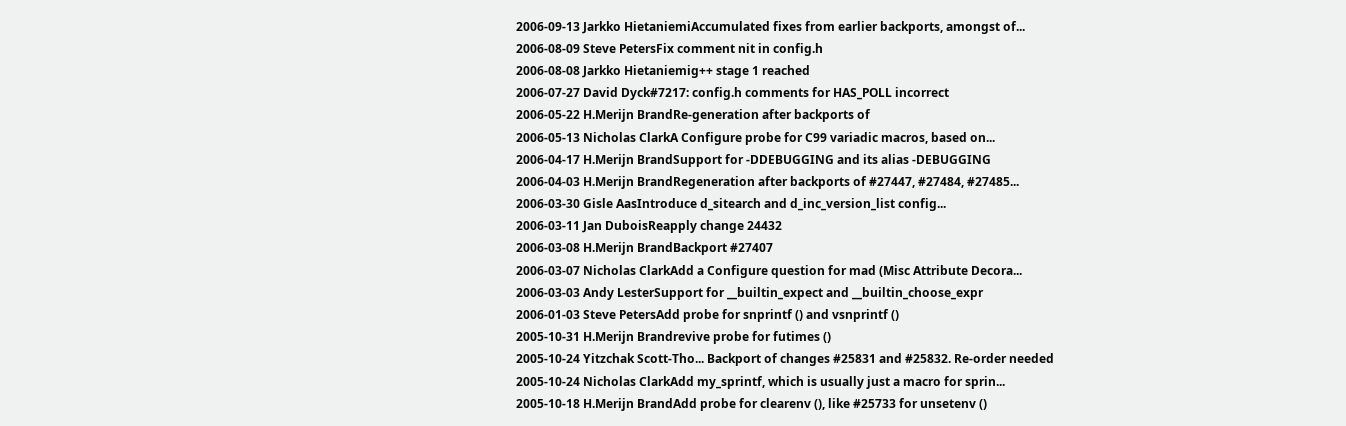2006-09-13 Jarkko HietaniemiAccumulated fixes from earlier backports, amongst of...
2006-08-09 Steve PetersFix comment nit in config.h
2006-08-08 Jarkko Hietaniemig++ stage 1 reached
2006-07-27 David Dyck#7217: config.h comments for HAS_POLL incorrect
2006-05-22 H.Merijn BrandRe-generation after backports of
2006-05-13 Nicholas ClarkA Configure probe for C99 variadic macros, based on...
2006-04-17 H.Merijn BrandSupport for -DDEBUGGING and its alias -DEBUGGING
2006-04-03 H.Merijn BrandRegeneration after backports of #27447, #27484, #27485...
2006-03-30 Gisle AasIntroduce d_sitearch and d_inc_version_list config...
2006-03-11 Jan DuboisReapply change 24432
2006-03-08 H.Merijn BrandBackport #27407
2006-03-07 Nicholas ClarkAdd a Configure question for mad (Misc Attribute Decora...
2006-03-03 Andy LesterSupport for __builtin_expect and __builtin_choose_expr
2006-01-03 Steve PetersAdd probe for snprintf () and vsnprintf ()
2005-10-31 H.Merijn Brandrevive probe for futimes ()
2005-10-24 Yitzchak Scott-Tho... Backport of changes #25831 and #25832. Re-order needed
2005-10-24 Nicholas ClarkAdd my_sprintf, which is usually just a macro for sprin...
2005-10-18 H.Merijn BrandAdd probe for clearenv (), like #25733 for unsetenv ()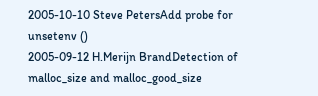2005-10-10 Steve PetersAdd probe for unsetenv ()
2005-09-12 H.Merijn BrandDetection of malloc_size and malloc_good_size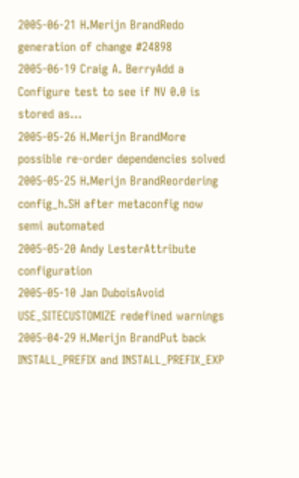2005-06-21 H.Merijn BrandRedo generation of change #24898
2005-06-19 Craig A. BerryAdd a Configure test to see if NV 0.0 is stored as...
2005-05-26 H.Merijn BrandMore possible re-order dependencies solved
2005-05-25 H.Merijn BrandReordering config_h.SH after metaconfig now semi automated
2005-05-20 Andy LesterAttribute configuration
2005-05-10 Jan DuboisAvoid USE_SITECUSTOMIZE redefined warnings
2005-04-29 H.Merijn BrandPut back INSTALL_PREFIX and INSTALL_PREFIX_EXP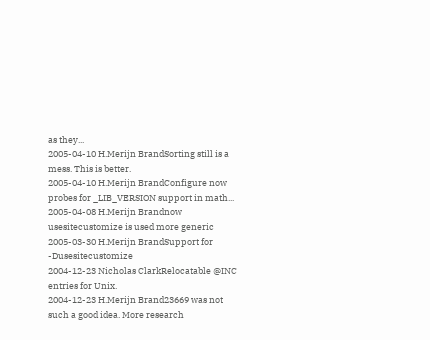as they...
2005-04-10 H.Merijn BrandSorting still is a mess. This is better.
2005-04-10 H.Merijn BrandConfigure now probes for _LIB_VERSION support in math...
2005-04-08 H.Merijn Brandnow usesitecustomize is used more generic
2005-03-30 H.Merijn BrandSupport for -Dusesitecustomize
2004-12-23 Nicholas ClarkRelocatable @INC entries for Unix.
2004-12-23 H.Merijn Brand23669 was not such a good idea. More research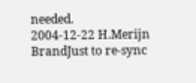needed.
2004-12-22 H.Merijn BrandJust to re-sync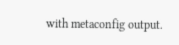with metaconfig output.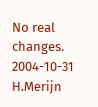No real changes.
2004-10-31 H.Merijn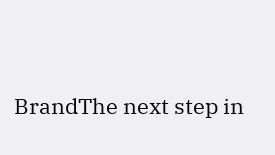BrandThe next step in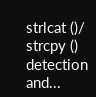strlcat ()/ strcpy () detection and...